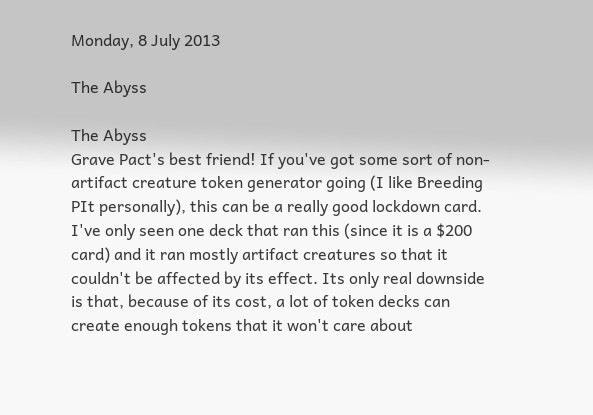Monday, 8 July 2013

The Abyss

The Abyss
Grave Pact's best friend! If you've got some sort of non-artifact creature token generator going (I like Breeding PIt personally), this can be a really good lockdown card. I've only seen one deck that ran this (since it is a $200 card) and it ran mostly artifact creatures so that it couldn't be affected by its effect. Its only real downside is that, because of its cost, a lot of token decks can create enough tokens that it won't care about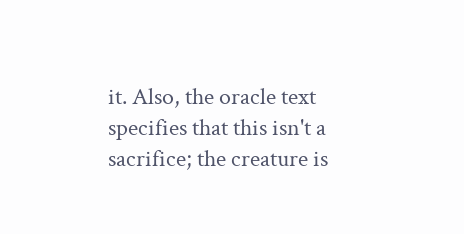it. Also, the oracle text specifies that this isn't a sacrifice; the creature is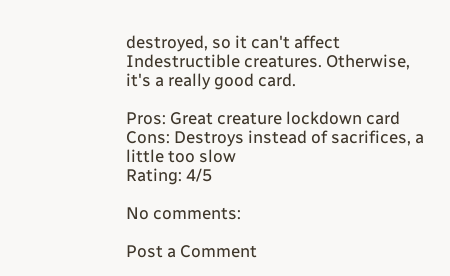destroyed, so it can't affect Indestructible creatures. Otherwise, it's a really good card.

Pros: Great creature lockdown card
Cons: Destroys instead of sacrifices, a little too slow
Rating: 4/5

No comments:

Post a Comment